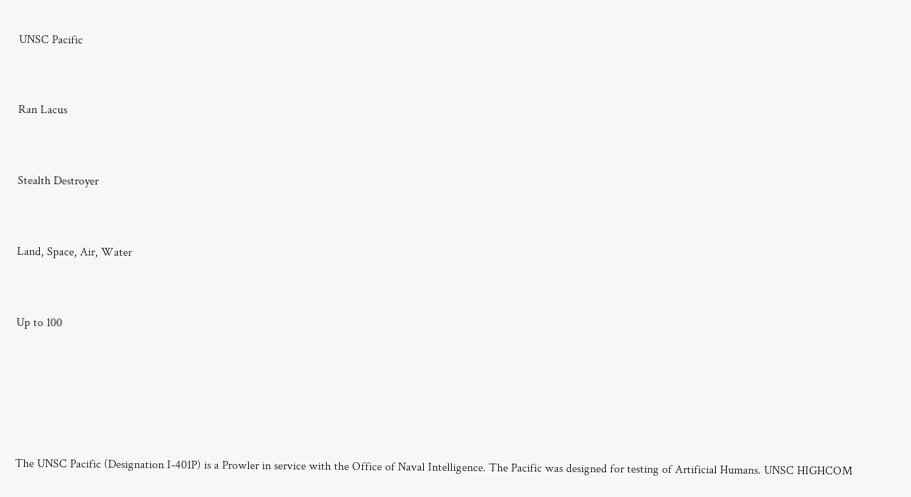UNSC Pacific


Ran Lacus


Stealth Destroyer


Land, Space, Air, Water


Up to 100





The UNSC Pacific (Designation I-401P) is a Prowler in service with the Office of Naval Intelligence. The Pacific was designed for testing of Artificial Humans. UNSC HIGHCOM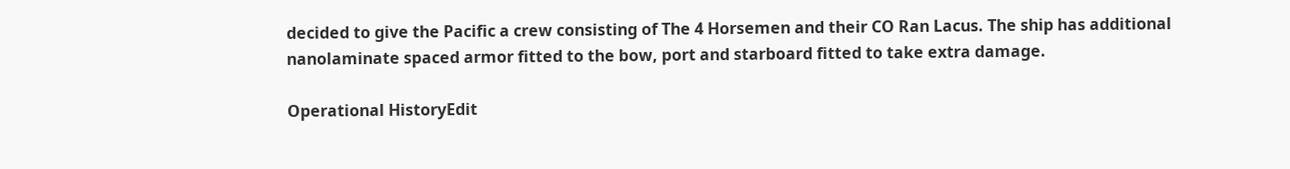decided to give the Pacific a crew consisting of The 4 Horsemen and their CO Ran Lacus. The ship has additional nanolaminate spaced armor fitted to the bow, port and starboard fitted to take extra damage.

Operational HistoryEdit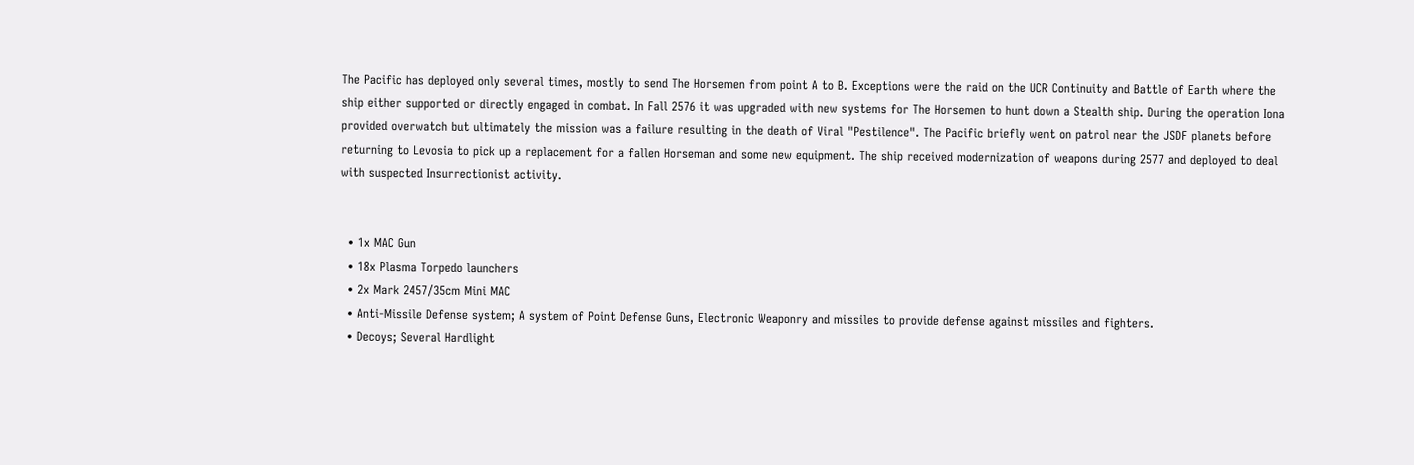The Pacific has deployed only several times, mostly to send The Horsemen from point A to B. Exceptions were the raid on the UCR Continuity and Battle of Earth where the ship either supported or directly engaged in combat. In Fall 2576 it was upgraded with new systems for The Horsemen to hunt down a Stealth ship. During the operation Iona provided overwatch but ultimately the mission was a failure resulting in the death of Viral "Pestilence". The Pacific briefly went on patrol near the JSDF planets before returning to Levosia to pick up a replacement for a fallen Horseman and some new equipment. The ship received modernization of weapons during 2577 and deployed to deal with suspected Insurrectionist activity.


  • 1x MAC Gun
  • 18x Plasma Torpedo launchers
  • 2x Mark 2457/35cm Mini MAC
  • Anti-Missile Defense system; A system of Point Defense Guns, Electronic Weaponry and missiles to provide defense against missiles and fighters.
  • Decoys; Several Hardlight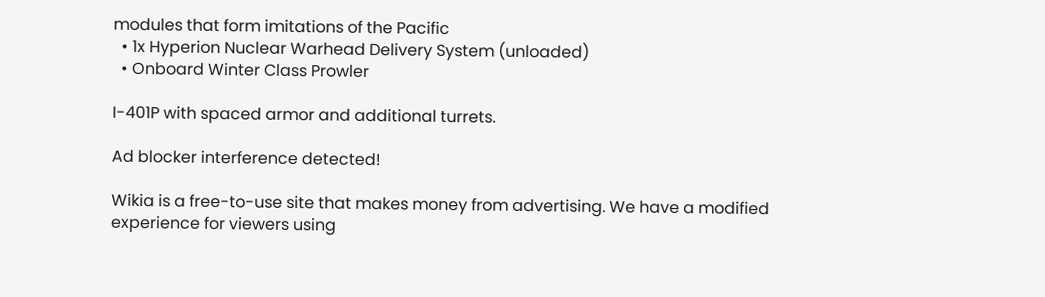modules that form imitations of the Pacific
  • 1x Hyperion Nuclear Warhead Delivery System (unloaded)
  • Onboard Winter Class Prowler

I-401P with spaced armor and additional turrets.

Ad blocker interference detected!

Wikia is a free-to-use site that makes money from advertising. We have a modified experience for viewers using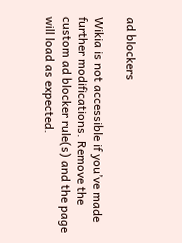ad blockers

Wikia is not accessible if you’ve made further modifications. Remove the custom ad blocker rule(s) and the page will load as expected.